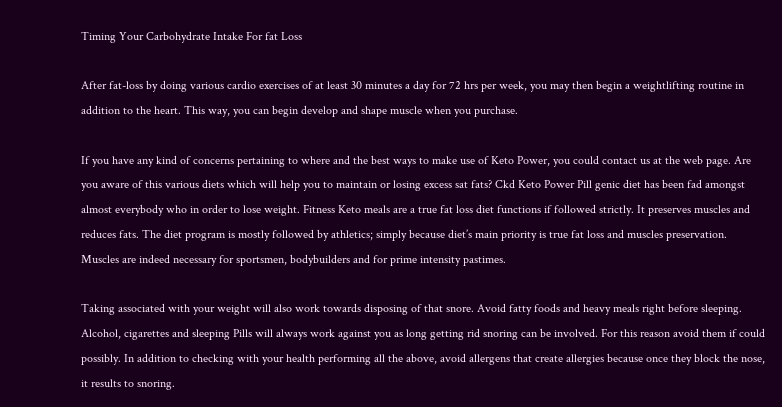Timing Your Carbohydrate Intake For fat Loss

After fat-loss by doing various cardio exercises of at least 30 minutes a day for 72 hrs per week, you may then begin a weightlifting routine in addition to the heart. This way, you can begin develop and shape muscle when you purchase.

If you have any kind of concerns pertaining to where and the best ways to make use of Keto Power, you could contact us at the web page. Are you aware of this various diets which will help you to maintain or losing excess sat fats? Ckd Keto Power Pill genic diet has been fad amongst almost everybody who in order to lose weight. Fitness Keto meals are a true fat loss diet functions if followed strictly. It preserves muscles and reduces fats. The diet program is mostly followed by athletics; simply because diet’s main priority is true fat loss and muscles preservation. Muscles are indeed necessary for sportsmen, bodybuilders and for prime intensity pastimes.

Taking associated with your weight will also work towards disposing of that snore. Avoid fatty foods and heavy meals right before sleeping. Alcohol, cigarettes and sleeping Pills will always work against you as long getting rid snoring can be involved. For this reason avoid them if could possibly. In addition to checking with your health performing all the above, avoid allergens that create allergies because once they block the nose, it results to snoring.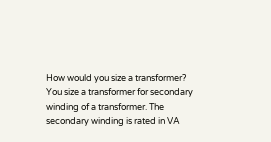How would you size a transformer? You size a transformer for secondary winding of a transformer. The secondary winding is rated in VA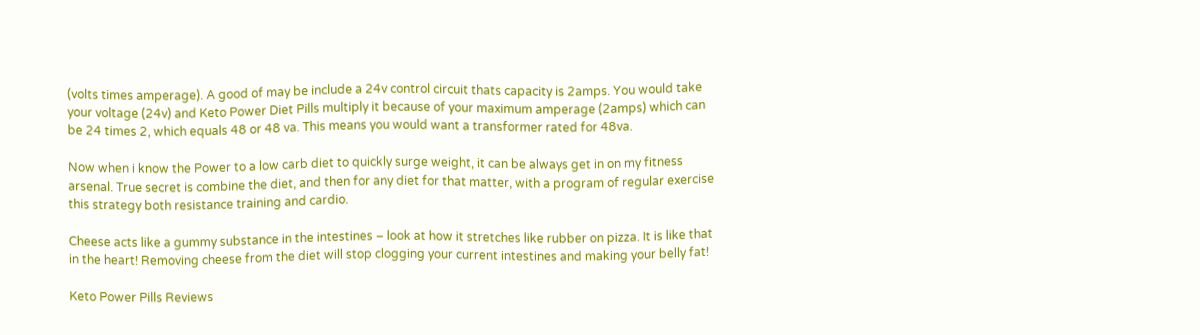(volts times amperage). A good of may be include a 24v control circuit thats capacity is 2amps. You would take your voltage (24v) and Keto Power Diet Pills multiply it because of your maximum amperage (2amps) which can be 24 times 2, which equals 48 or 48 va. This means you would want a transformer rated for 48va.

Now when i know the Power to a low carb diet to quickly surge weight, it can be always get in on my fitness arsenal. True secret is combine the diet, and then for any diet for that matter, with a program of regular exercise this strategy both resistance training and cardio.

Cheese acts like a gummy substance in the intestines – look at how it stretches like rubber on pizza. It is like that in the heart! Removing cheese from the diet will stop clogging your current intestines and making your belly fat!

Keto Power Pills Reviews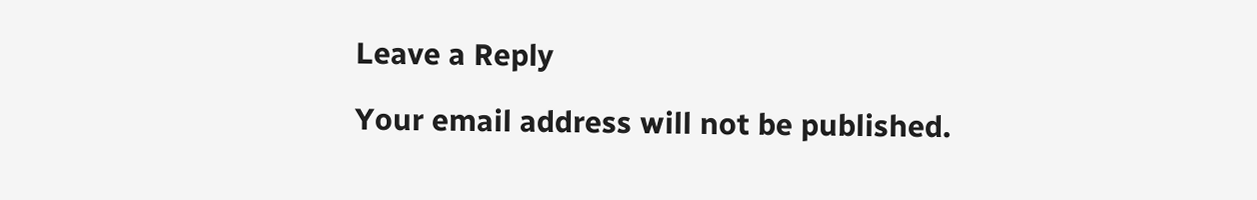Leave a Reply

Your email address will not be published.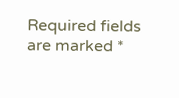Required fields are marked *